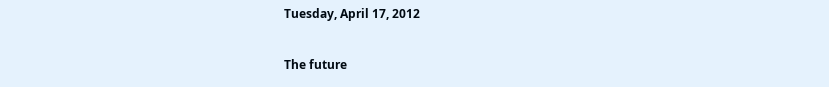Tuesday, April 17, 2012

The future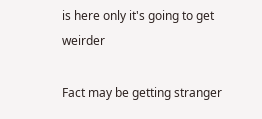is here only it's going to get weirder

Fact may be getting stranger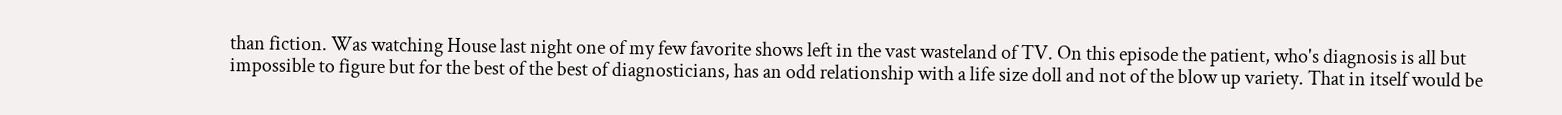than fiction. Was watching House last night one of my few favorite shows left in the vast wasteland of TV. On this episode the patient, who's diagnosis is all but impossible to figure but for the best of the best of diagnosticians, has an odd relationship with a life size doll and not of the blow up variety. That in itself would be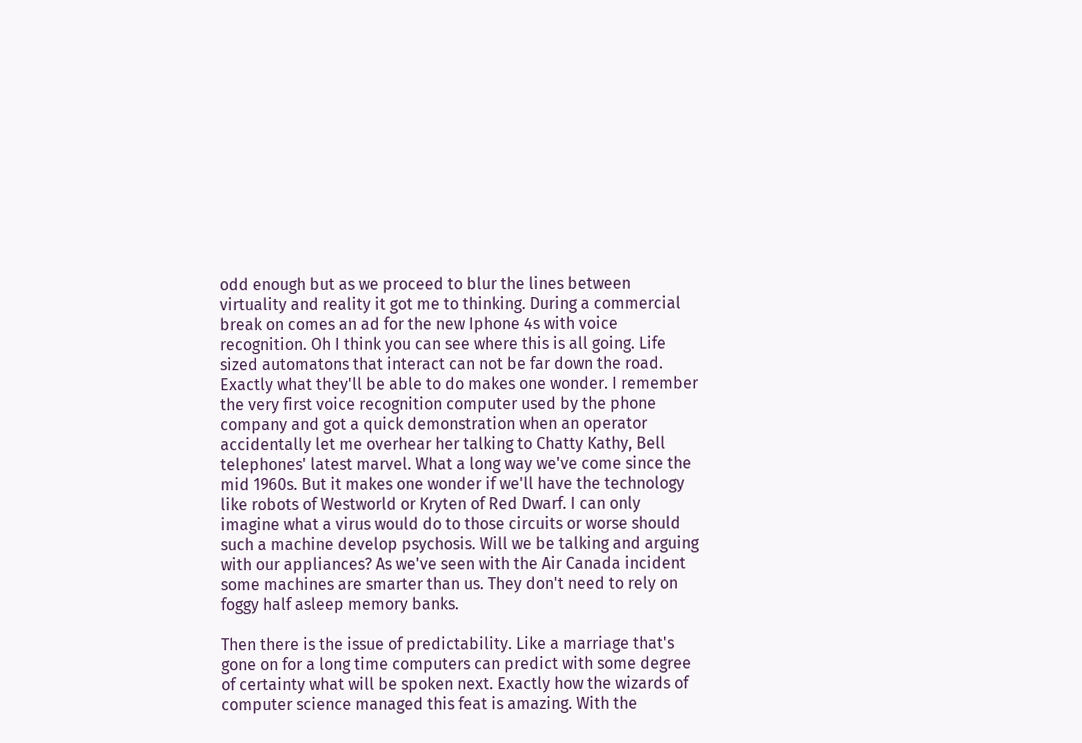odd enough but as we proceed to blur the lines between virtuality and reality it got me to thinking. During a commercial break on comes an ad for the new Iphone 4s with voice recognition. Oh I think you can see where this is all going. Life sized automatons that interact can not be far down the road. Exactly what they'll be able to do makes one wonder. I remember the very first voice recognition computer used by the phone company and got a quick demonstration when an operator accidentally let me overhear her talking to Chatty Kathy, Bell telephones' latest marvel. What a long way we've come since the mid 1960s. But it makes one wonder if we'll have the technology like robots of Westworld or Kryten of Red Dwarf. I can only imagine what a virus would do to those circuits or worse should such a machine develop psychosis. Will we be talking and arguing with our appliances? As we've seen with the Air Canada incident some machines are smarter than us. They don't need to rely on foggy half asleep memory banks.

Then there is the issue of predictability. Like a marriage that's gone on for a long time computers can predict with some degree of certainty what will be spoken next. Exactly how the wizards of computer science managed this feat is amazing. With the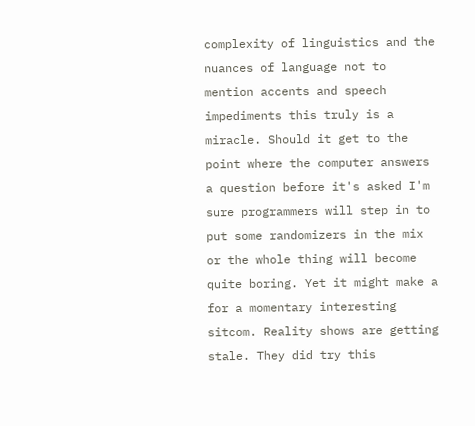complexity of linguistics and the nuances of language not to mention accents and speech impediments this truly is a miracle. Should it get to the point where the computer answers a question before it's asked I'm sure programmers will step in to put some randomizers in the mix or the whole thing will become quite boring. Yet it might make a for a momentary interesting sitcom. Reality shows are getting stale. They did try this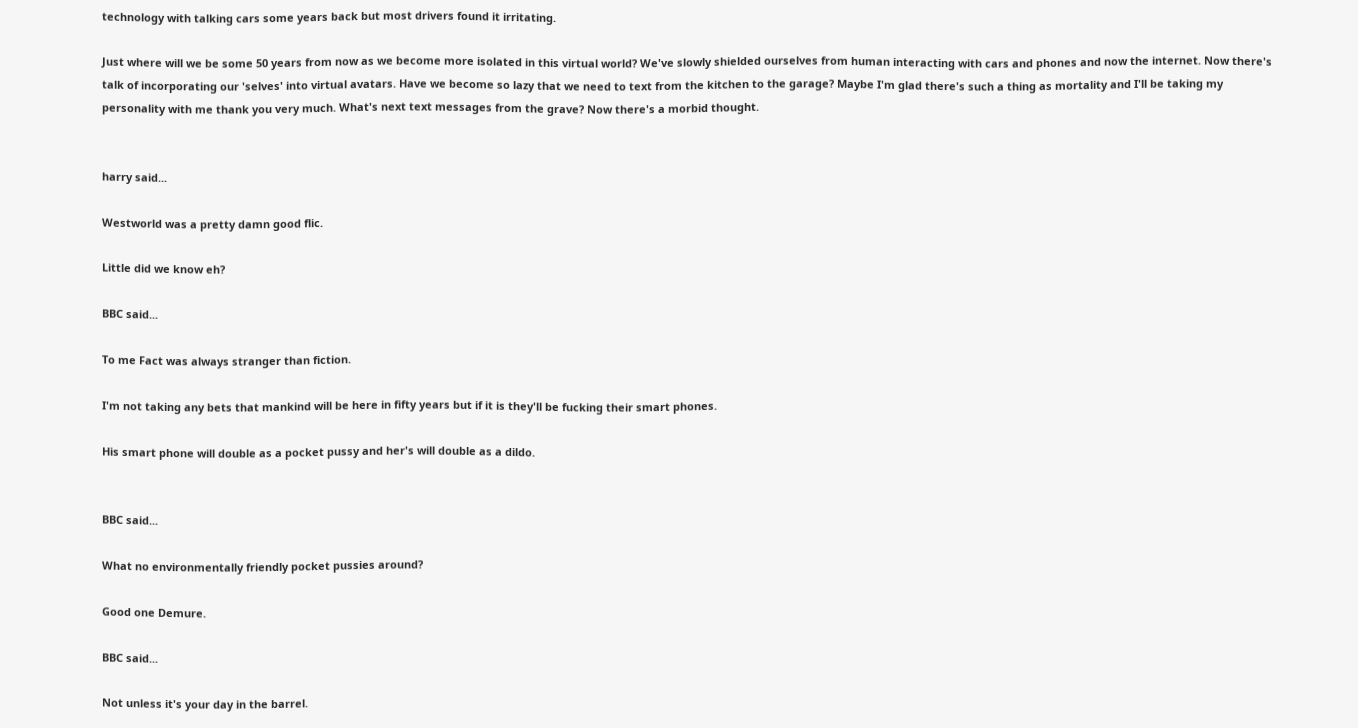technology with talking cars some years back but most drivers found it irritating.

Just where will we be some 50 years from now as we become more isolated in this virtual world? We've slowly shielded ourselves from human interacting with cars and phones and now the internet. Now there's talk of incorporating our 'selves' into virtual avatars. Have we become so lazy that we need to text from the kitchen to the garage? Maybe I'm glad there's such a thing as mortality and I'll be taking my personality with me thank you very much. What's next text messages from the grave? Now there's a morbid thought.


harry said...

Westworld was a pretty damn good flic.

Little did we know eh?

BBC said...

To me Fact was always stranger than fiction.

I'm not taking any bets that mankind will be here in fifty years but if it is they'll be fucking their smart phones.

His smart phone will double as a pocket pussy and her's will double as a dildo.


BBC said...

What no environmentally friendly pocket pussies around?

Good one Demure.

BBC said...

Not unless it's your day in the barrel.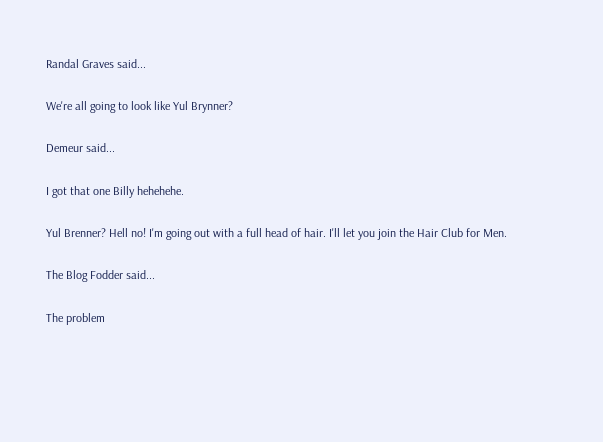Randal Graves said...

We're all going to look like Yul Brynner?

Demeur said...

I got that one Billy hehehehe.

Yul Brenner? Hell no! I'm going out with a full head of hair. I'll let you join the Hair Club for Men.

The Blog Fodder said...

The problem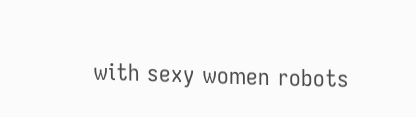with sexy women robots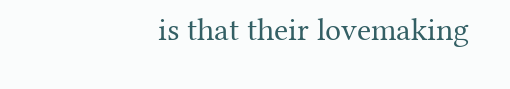is that their lovemaking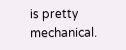is pretty mechanical.